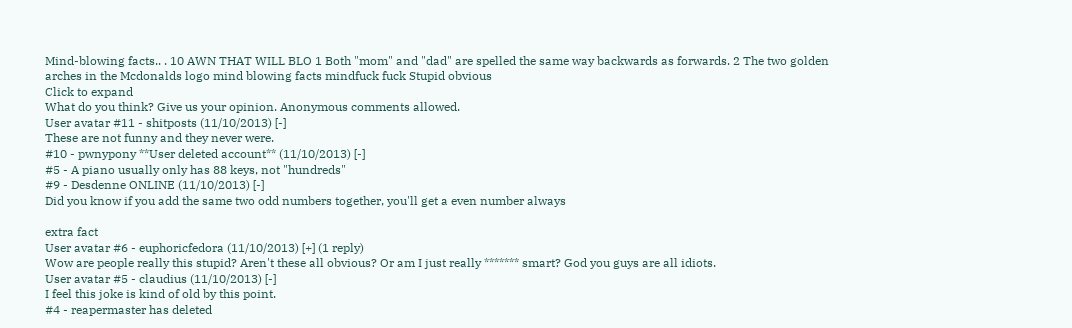Mind-blowing facts.. . 10 AWN THAT WILL BLO 1 Both "mom" and "dad" are spelled the same way backwards as forwards. 2 The two golden arches in the Mcdonalds logo mind blowing facts mindfuck fuck Stupid obvious
Click to expand
What do you think? Give us your opinion. Anonymous comments allowed.
User avatar #11 - shitposts (11/10/2013) [-]
These are not funny and they never were.
#10 - pwnypony **User deleted account** (11/10/2013) [-]
#5 - A piano usually only has 88 keys, not "hundreds"
#9 - Desdenne ONLINE (11/10/2013) [-]
Did you know if you add the same two odd numbers together, you'll get a even number always

extra fact
User avatar #6 - euphoricfedora (11/10/2013) [+] (1 reply)
Wow are people really this stupid? Aren't these all obvious? Or am I just really ******* smart? God you guys are all idiots.
User avatar #5 - claudius (11/10/2013) [-]
I feel this joke is kind of old by this point.
#4 - reapermaster has deleted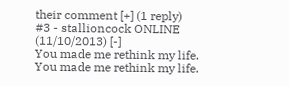their comment [+] (1 reply)
#3 - stallioncock ONLINE (11/10/2013) [-]
You made me rethink my life.
You made me rethink my life.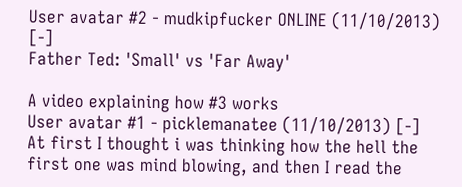User avatar #2 - mudkipfucker ONLINE (11/10/2013) [-]
Father Ted: 'Small' vs 'Far Away'

A video explaining how #3 works
User avatar #1 - picklemanatee (11/10/2013) [-]
At first I thought i was thinking how the hell the first one was mind blowing, and then I read the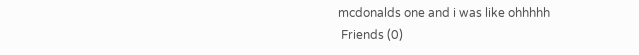mcdonalds one and i was like ohhhhh
 Friends (0)